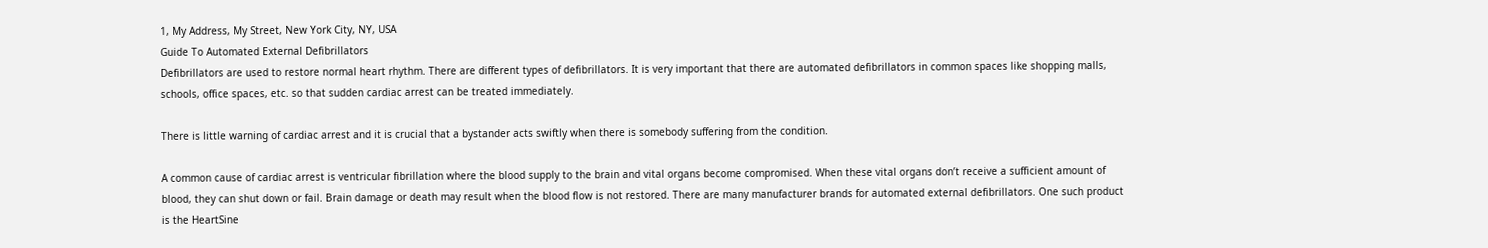1, My Address, My Street, New York City, NY, USA
Guide To Automated External Defibrillators
Defibrillators are used to restore normal heart rhythm. There are different types of defibrillators. It is very important that there are automated defibrillators in common spaces like shopping malls, schools, office spaces, etc. so that sudden cardiac arrest can be treated immediately.

There is little warning of cardiac arrest and it is crucial that a bystander acts swiftly when there is somebody suffering from the condition.

A common cause of cardiac arrest is ventricular fibrillation where the blood supply to the brain and vital organs become compromised. When these vital organs don’t receive a sufficient amount of blood, they can shut down or fail. Brain damage or death may result when the blood flow is not restored. There are many manufacturer brands for automated external defibrillators. One such product is the HeartSine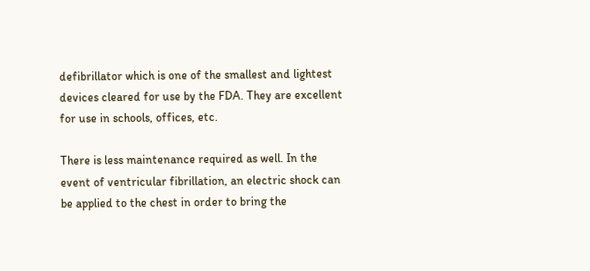defibrillator which is one of the smallest and lightest devices cleared for use by the FDA. They are excellent for use in schools, offices, etc.

There is less maintenance required as well. In the event of ventricular fibrillation, an electric shock can be applied to the chest in order to bring the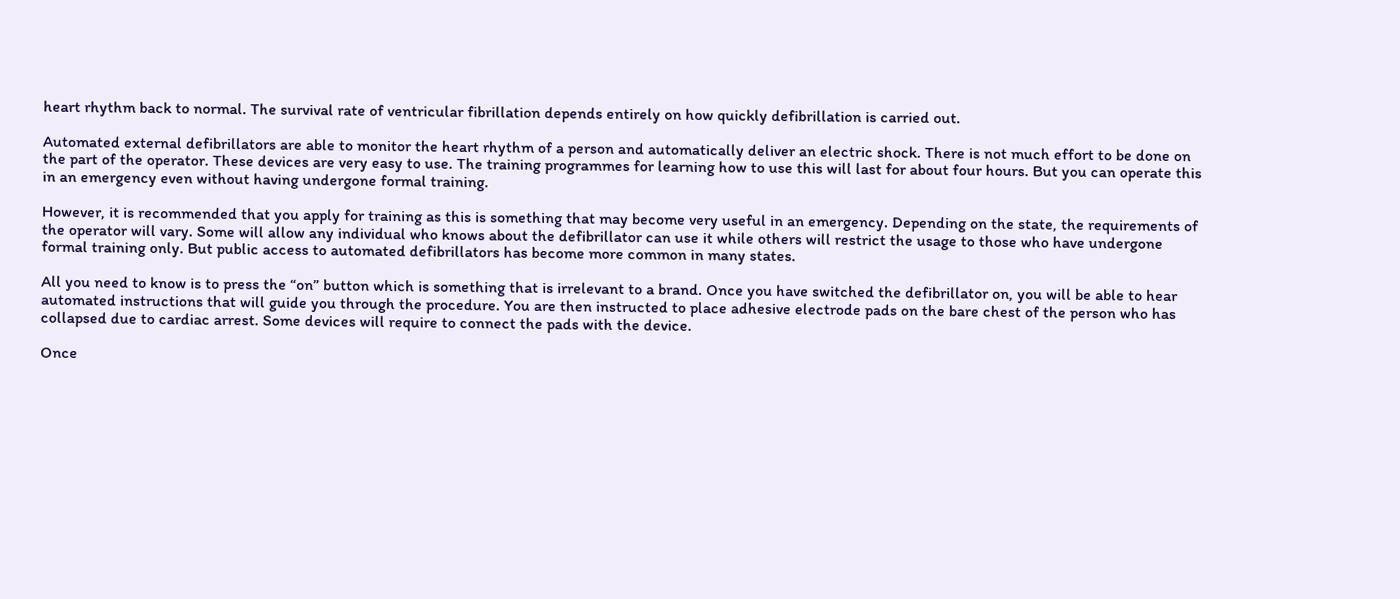heart rhythm back to normal. The survival rate of ventricular fibrillation depends entirely on how quickly defibrillation is carried out.

Automated external defibrillators are able to monitor the heart rhythm of a person and automatically deliver an electric shock. There is not much effort to be done on the part of the operator. These devices are very easy to use. The training programmes for learning how to use this will last for about four hours. But you can operate this in an emergency even without having undergone formal training.

However, it is recommended that you apply for training as this is something that may become very useful in an emergency. Depending on the state, the requirements of the operator will vary. Some will allow any individual who knows about the defibrillator can use it while others will restrict the usage to those who have undergone formal training only. But public access to automated defibrillators has become more common in many states.

All you need to know is to press the “on” button which is something that is irrelevant to a brand. Once you have switched the defibrillator on, you will be able to hear automated instructions that will guide you through the procedure. You are then instructed to place adhesive electrode pads on the bare chest of the person who has collapsed due to cardiac arrest. Some devices will require to connect the pads with the device.

Once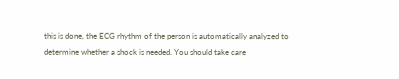this is done, the ECG rhythm of the person is automatically analyzed to determine whether a shock is needed. You should take care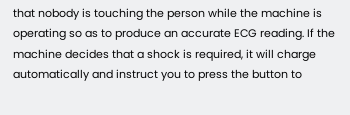that nobody is touching the person while the machine is operating so as to produce an accurate ECG reading. If the machine decides that a shock is required, it will charge automatically and instruct you to press the button to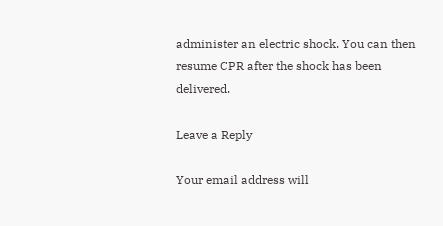administer an electric shock. You can then resume CPR after the shock has been delivered.

Leave a Reply

Your email address will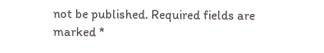not be published. Required fields are marked *